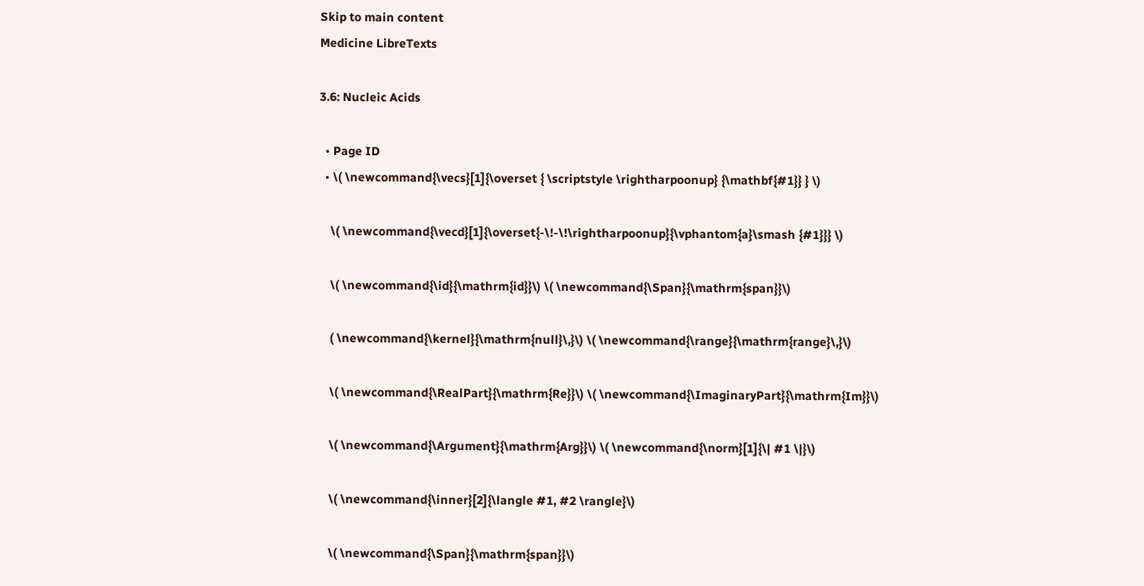Skip to main content
Medicine LibreTexts

3.6: Nucleic Acids

  • Page ID
  • \( \newcommand{\vecs}[1]{\overset { \scriptstyle \rightharpoonup} {\mathbf{#1}} } \)

    \( \newcommand{\vecd}[1]{\overset{-\!-\!\rightharpoonup}{\vphantom{a}\smash {#1}}} \)

    \( \newcommand{\id}{\mathrm{id}}\) \( \newcommand{\Span}{\mathrm{span}}\)

    ( \newcommand{\kernel}{\mathrm{null}\,}\) \( \newcommand{\range}{\mathrm{range}\,}\)

    \( \newcommand{\RealPart}{\mathrm{Re}}\) \( \newcommand{\ImaginaryPart}{\mathrm{Im}}\)

    \( \newcommand{\Argument}{\mathrm{Arg}}\) \( \newcommand{\norm}[1]{\| #1 \|}\)

    \( \newcommand{\inner}[2]{\langle #1, #2 \rangle}\)

    \( \newcommand{\Span}{\mathrm{span}}\)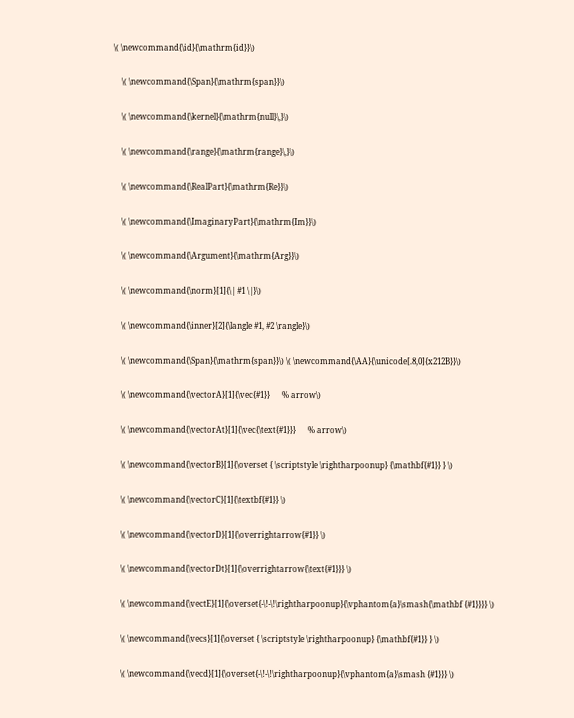\( \newcommand{\id}{\mathrm{id}}\)

    \( \newcommand{\Span}{\mathrm{span}}\)

    \( \newcommand{\kernel}{\mathrm{null}\,}\)

    \( \newcommand{\range}{\mathrm{range}\,}\)

    \( \newcommand{\RealPart}{\mathrm{Re}}\)

    \( \newcommand{\ImaginaryPart}{\mathrm{Im}}\)

    \( \newcommand{\Argument}{\mathrm{Arg}}\)

    \( \newcommand{\norm}[1]{\| #1 \|}\)

    \( \newcommand{\inner}[2]{\langle #1, #2 \rangle}\)

    \( \newcommand{\Span}{\mathrm{span}}\) \( \newcommand{\AA}{\unicode[.8,0]{x212B}}\)

    \( \newcommand{\vectorA}[1]{\vec{#1}}      % arrow\)

    \( \newcommand{\vectorAt}[1]{\vec{\text{#1}}}      % arrow\)

    \( \newcommand{\vectorB}[1]{\overset { \scriptstyle \rightharpoonup} {\mathbf{#1}} } \)

    \( \newcommand{\vectorC}[1]{\textbf{#1}} \)

    \( \newcommand{\vectorD}[1]{\overrightarrow{#1}} \)

    \( \newcommand{\vectorDt}[1]{\overrightarrow{\text{#1}}} \)

    \( \newcommand{\vectE}[1]{\overset{-\!-\!\rightharpoonup}{\vphantom{a}\smash{\mathbf {#1}}}} \)

    \( \newcommand{\vecs}[1]{\overset { \scriptstyle \rightharpoonup} {\mathbf{#1}} } \)

    \( \newcommand{\vecd}[1]{\overset{-\!-\!\rightharpoonup}{\vphantom{a}\smash {#1}}} \)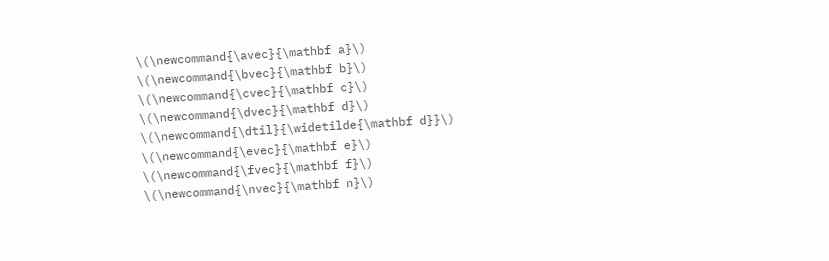\(\newcommand{\avec}{\mathbf a}\) \(\newcommand{\bvec}{\mathbf b}\) \(\newcommand{\cvec}{\mathbf c}\) \(\newcommand{\dvec}{\mathbf d}\) \(\newcommand{\dtil}{\widetilde{\mathbf d}}\) \(\newcommand{\evec}{\mathbf e}\) \(\newcommand{\fvec}{\mathbf f}\) \(\newcommand{\nvec}{\mathbf n}\)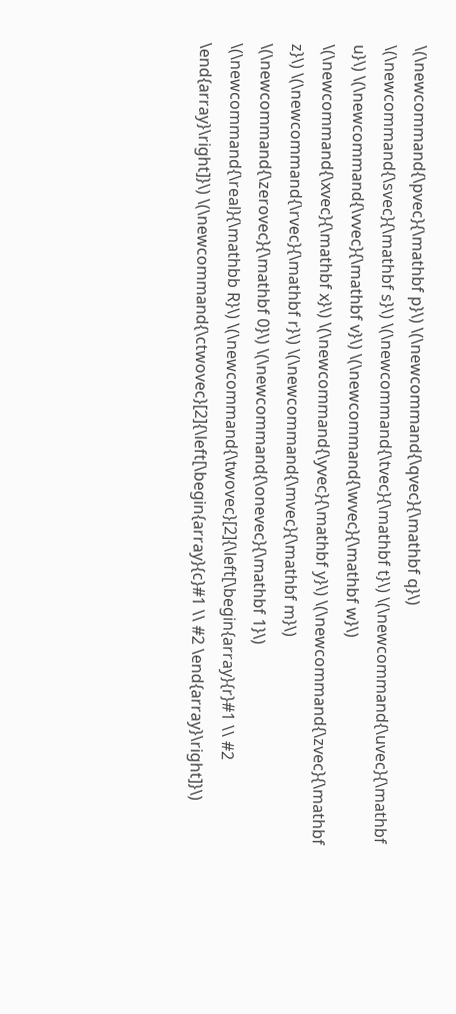\(\newcommand{\pvec}{\mathbf p}\) \(\newcommand{\qvec}{\mathbf q}\) \(\newcommand{\svec}{\mathbf s}\) \(\newcommand{\tvec}{\mathbf t}\) \(\newcommand{\uvec}{\mathbf u}\) \(\newcommand{\vvec}{\mathbf v}\) \(\newcommand{\wvec}{\mathbf w}\) \(\newcommand{\xvec}{\mathbf x}\) \(\newcommand{\yvec}{\mathbf y}\) \(\newcommand{\zvec}{\mathbf z}\) \(\newcommand{\rvec}{\mathbf r}\) \(\newcommand{\mvec}{\mathbf m}\) \(\newcommand{\zerovec}{\mathbf 0}\) \(\newcommand{\onevec}{\mathbf 1}\) \(\newcommand{\real}{\mathbb R}\) \(\newcommand{\twovec}[2]{\left[\begin{array}{r}#1 \\ #2 \end{array}\right]}\) \(\newcommand{\ctwovec}[2]{\left[\begin{array}{c}#1 \\ #2 \end{array}\right]}\)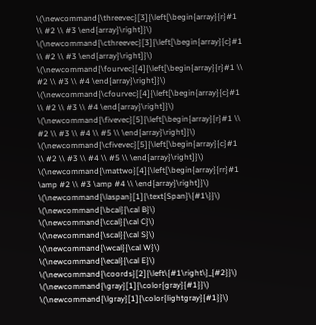\(\newcommand{\threevec}[3]{\left[\begin{array}{r}#1 \\ #2 \\ #3 \end{array}\right]}\) \(\newcommand{\cthreevec}[3]{\left[\begin{array}{c}#1 \\ #2 \\ #3 \end{array}\right]}\) \(\newcommand{\fourvec}[4]{\left[\begin{array}{r}#1 \\ #2 \\ #3 \\ #4 \end{array}\right]}\) \(\newcommand{\cfourvec}[4]{\left[\begin{array}{c}#1 \\ #2 \\ #3 \\ #4 \end{array}\right]}\) \(\newcommand{\fivevec}[5]{\left[\begin{array}{r}#1 \\ #2 \\ #3 \\ #4 \\ #5 \\ \end{array}\right]}\) \(\newcommand{\cfivevec}[5]{\left[\begin{array}{c}#1 \\ #2 \\ #3 \\ #4 \\ #5 \\ \end{array}\right]}\) \(\newcommand{\mattwo}[4]{\left[\begin{array}{rr}#1 \amp #2 \\ #3 \amp #4 \\ \end{array}\right]}\) \(\newcommand{\laspan}[1]{\text{Span}\{#1\}}\) \(\newcommand{\bcal}{\cal B}\) \(\newcommand{\ccal}{\cal C}\) \(\newcommand{\scal}{\cal S}\) \(\newcommand{\wcal}{\cal W}\) \(\newcommand{\ecal}{\cal E}\) \(\newcommand{\coords}[2]{\left\{#1\right\}_{#2}}\) \(\newcommand{\gray}[1]{\color{gray}{#1}}\) \(\newcommand{\lgray}[1]{\color{lightgray}{#1}}\)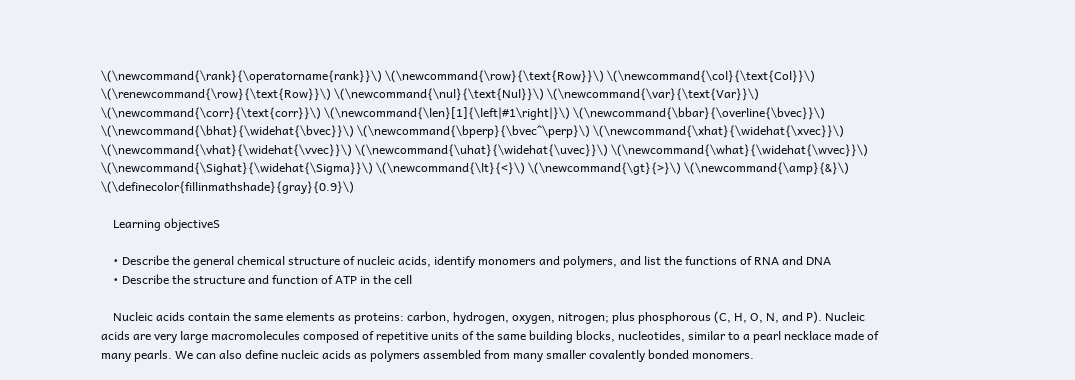\(\newcommand{\rank}{\operatorname{rank}}\) \(\newcommand{\row}{\text{Row}}\) \(\newcommand{\col}{\text{Col}}\) \(\renewcommand{\row}{\text{Row}}\) \(\newcommand{\nul}{\text{Nul}}\) \(\newcommand{\var}{\text{Var}}\) \(\newcommand{\corr}{\text{corr}}\) \(\newcommand{\len}[1]{\left|#1\right|}\) \(\newcommand{\bbar}{\overline{\bvec}}\) \(\newcommand{\bhat}{\widehat{\bvec}}\) \(\newcommand{\bperp}{\bvec^\perp}\) \(\newcommand{\xhat}{\widehat{\xvec}}\) \(\newcommand{\vhat}{\widehat{\vvec}}\) \(\newcommand{\uhat}{\widehat{\uvec}}\) \(\newcommand{\what}{\widehat{\wvec}}\) \(\newcommand{\Sighat}{\widehat{\Sigma}}\) \(\newcommand{\lt}{<}\) \(\newcommand{\gt}{>}\) \(\newcommand{\amp}{&}\) \(\definecolor{fillinmathshade}{gray}{0.9}\)

    Learning objectiveS

    • Describe the general chemical structure of nucleic acids, identify monomers and polymers, and list the functions of RNA and DNA
    • Describe the structure and function of ATP in the cell

    Nucleic acids contain the same elements as proteins: carbon, hydrogen, oxygen, nitrogen; plus phosphorous (C, H, O, N, and P). Nucleic acids are very large macromolecules composed of repetitive units of the same building blocks, nucleotides, similar to a pearl necklace made of many pearls. We can also define nucleic acids as polymers assembled from many smaller covalently bonded monomers.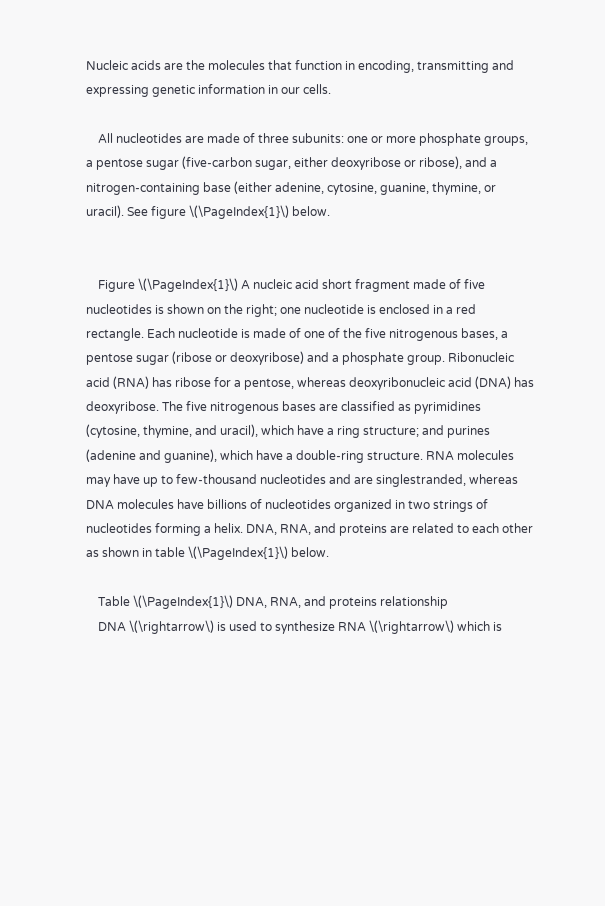Nucleic acids are the molecules that function in encoding, transmitting and expressing genetic information in our cells.

    All nucleotides are made of three subunits: one or more phosphate groups, a pentose sugar (five-carbon sugar, either deoxyribose or ribose), and a nitrogen-containing base (either adenine, cytosine, guanine, thymine, or uracil). See figure \(\PageIndex{1}\) below.


    Figure \(\PageIndex{1}\) A nucleic acid short fragment made of five nucleotides is shown on the right; one nucleotide is enclosed in a red rectangle. Each nucleotide is made of one of the five nitrogenous bases, a pentose sugar (ribose or deoxyribose) and a phosphate group. Ribonucleic acid (RNA) has ribose for a pentose, whereas deoxyribonucleic acid (DNA) has deoxyribose. The five nitrogenous bases are classified as pyrimidines (cytosine, thymine, and uracil), which have a ring structure; and purines (adenine and guanine), which have a double-ring structure. RNA molecules may have up to few-thousand nucleotides and are singlestranded, whereas DNA molecules have billions of nucleotides organized in two strings of nucleotides forming a helix. DNA, RNA, and proteins are related to each other as shown in table \(\PageIndex{1}\) below.

    Table \(\PageIndex{1}\) DNA, RNA, and proteins relationship
    DNA \(\rightarrow\) is used to synthesize RNA \(\rightarrow\) which is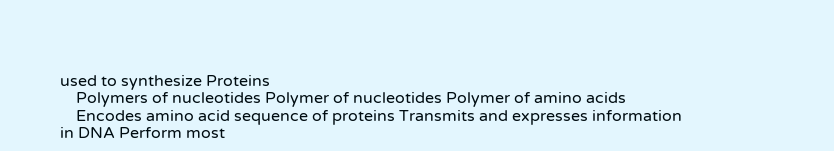used to synthesize Proteins
    Polymers of nucleotides Polymer of nucleotides Polymer of amino acids
    Encodes amino acid sequence of proteins Transmits and expresses information in DNA Perform most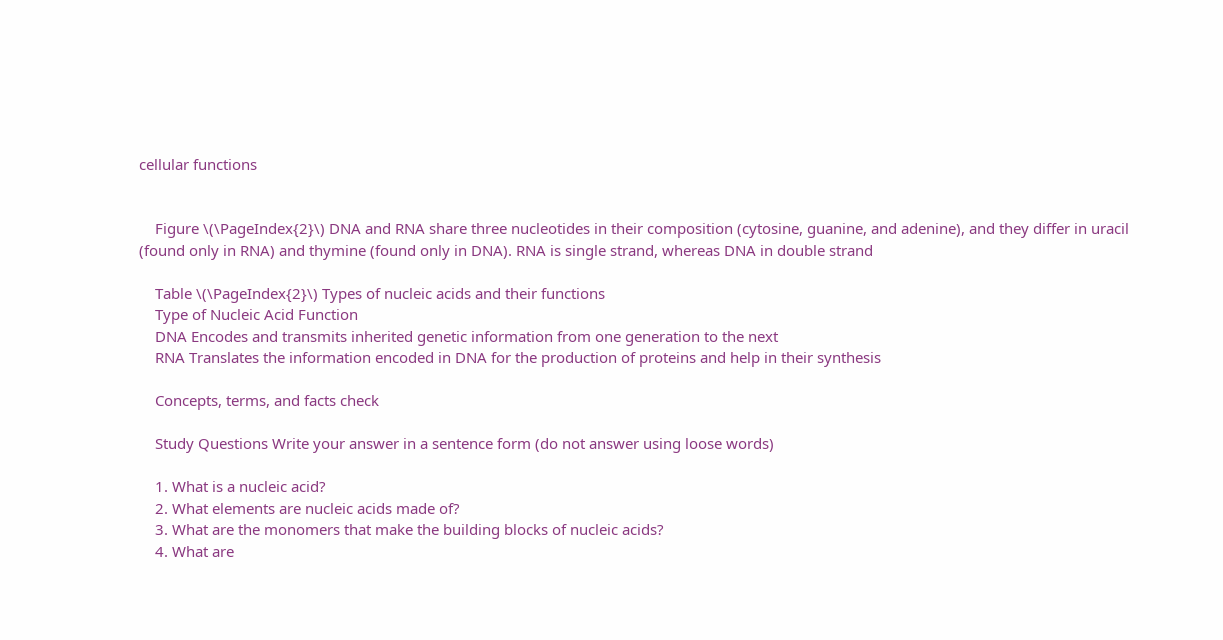cellular functions


    Figure \(\PageIndex{2}\) DNA and RNA share three nucleotides in their composition (cytosine, guanine, and adenine), and they differ in uracil (found only in RNA) and thymine (found only in DNA). RNA is single strand, whereas DNA in double strand

    Table \(\PageIndex{2}\) Types of nucleic acids and their functions
    Type of Nucleic Acid Function
    DNA Encodes and transmits inherited genetic information from one generation to the next
    RNA Translates the information encoded in DNA for the production of proteins and help in their synthesis

    Concepts, terms, and facts check

    Study Questions Write your answer in a sentence form (do not answer using loose words)

    1. What is a nucleic acid?
    2. What elements are nucleic acids made of?
    3. What are the monomers that make the building blocks of nucleic acids?
    4. What are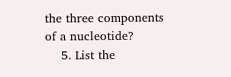the three components of a nucleotide?
    5. List the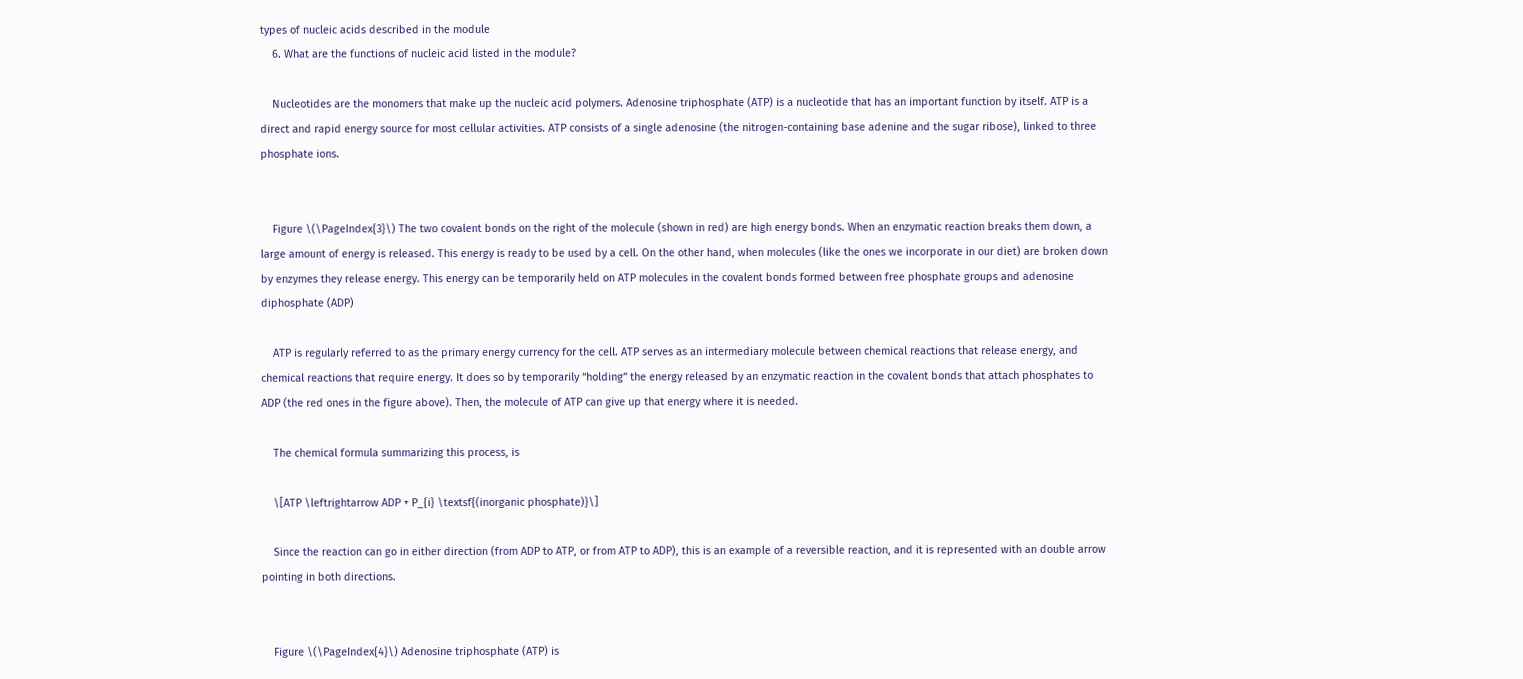types of nucleic acids described in the module
    6. What are the functions of nucleic acid listed in the module?

    Nucleotides are the monomers that make up the nucleic acid polymers. Adenosine triphosphate (ATP) is a nucleotide that has an important function by itself. ATP is a direct and rapid energy source for most cellular activities. ATP consists of a single adenosine (the nitrogen-containing base adenine and the sugar ribose), linked to three phosphate ions.


    Figure \(\PageIndex{3}\) The two covalent bonds on the right of the molecule (shown in red) are high energy bonds. When an enzymatic reaction breaks them down, a large amount of energy is released. This energy is ready to be used by a cell. On the other hand, when molecules (like the ones we incorporate in our diet) are broken down by enzymes they release energy. This energy can be temporarily held on ATP molecules in the covalent bonds formed between free phosphate groups and adenosine diphosphate (ADP)

    ATP is regularly referred to as the primary energy currency for the cell. ATP serves as an intermediary molecule between chemical reactions that release energy, and chemical reactions that require energy. It does so by temporarily “holding” the energy released by an enzymatic reaction in the covalent bonds that attach phosphates to ADP (the red ones in the figure above). Then, the molecule of ATP can give up that energy where it is needed.

    The chemical formula summarizing this process, is

    \[ATP \leftrightarrow ADP + P_{i} \textsf{(inorganic phosphate)}\]

    Since the reaction can go in either direction (from ADP to ATP, or from ATP to ADP), this is an example of a reversible reaction, and it is represented with an double arrow pointing in both directions.


    Figure \(\PageIndex{4}\) Adenosine triphosphate (ATP) is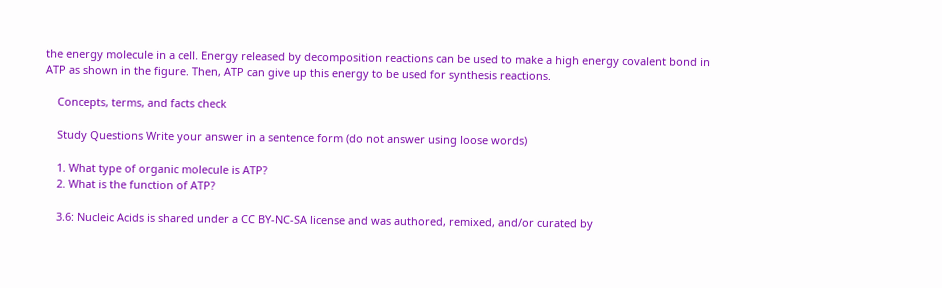the energy molecule in a cell. Energy released by decomposition reactions can be used to make a high energy covalent bond in ATP as shown in the figure. Then, ATP can give up this energy to be used for synthesis reactions.

    Concepts, terms, and facts check

    Study Questions Write your answer in a sentence form (do not answer using loose words)

    1. What type of organic molecule is ATP?
    2. What is the function of ATP?

    3.6: Nucleic Acids is shared under a CC BY-NC-SA license and was authored, remixed, and/or curated by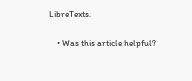LibreTexts.

    • Was this article helpful?